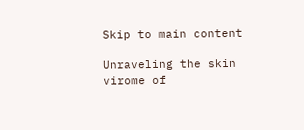Skip to main content

Unraveling the skin virome of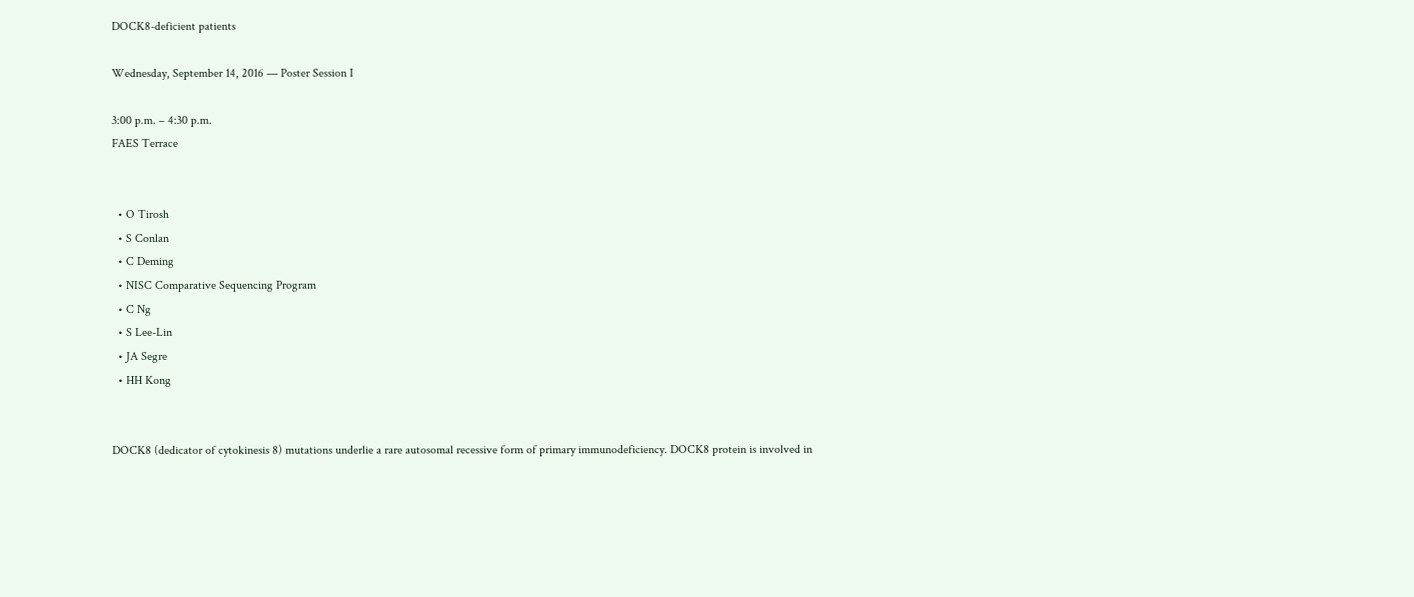DOCK8-deficient patients

Wednesday, September 14, 2016 — Poster Session I

3:00 p.m. – 4:30 p.m.
FAES Terrace


  • O Tirosh
  • S Conlan
  • C Deming
  • NISC Comparative Sequencing Program
  • C Ng
  • S Lee-Lin
  • JA Segre
  • HH Kong


DOCK8 (dedicator of cytokinesis 8) mutations underlie a rare autosomal recessive form of primary immunodeficiency. DOCK8 protein is involved in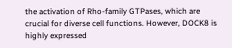the activation of Rho-family GTPases, which are crucial for diverse cell functions. However, DOCK8 is highly expressed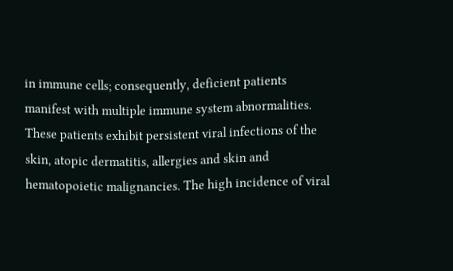in immune cells; consequently, deficient patients manifest with multiple immune system abnormalities. These patients exhibit persistent viral infections of the skin, atopic dermatitis, allergies and skin and hematopoietic malignancies. The high incidence of viral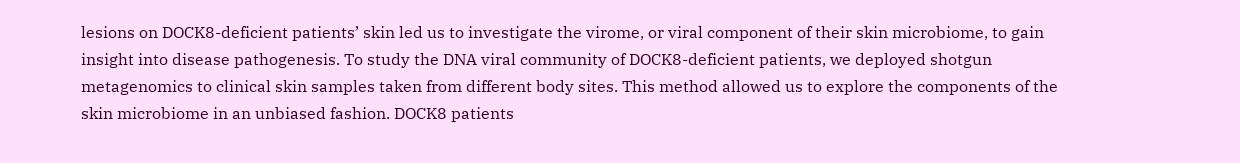lesions on DOCK8-deficient patients’ skin led us to investigate the virome, or viral component of their skin microbiome, to gain insight into disease pathogenesis. To study the DNA viral community of DOCK8-deficient patients, we deployed shotgun metagenomics to clinical skin samples taken from different body sites. This method allowed us to explore the components of the skin microbiome in an unbiased fashion. DOCK8 patients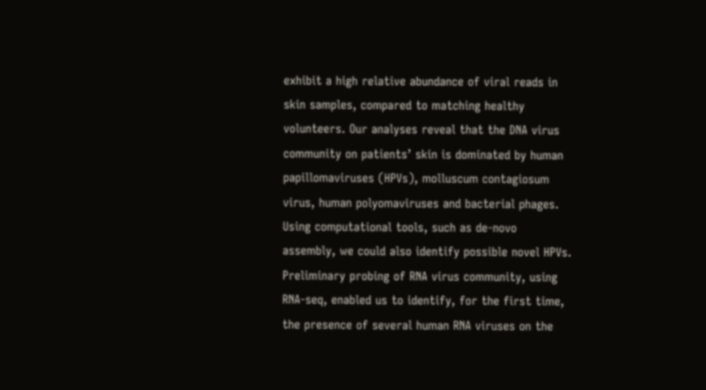exhibit a high relative abundance of viral reads in skin samples, compared to matching healthy volunteers. Our analyses reveal that the DNA virus community on patients’ skin is dominated by human papillomaviruses (HPVs), molluscum contagiosum virus, human polyomaviruses and bacterial phages. Using computational tools, such as de-novo assembly, we could also identify possible novel HPVs. Preliminary probing of RNA virus community, using RNA-seq, enabled us to identify, for the first time, the presence of several human RNA viruses on the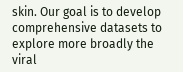skin. Our goal is to develop comprehensive datasets to explore more broadly the viral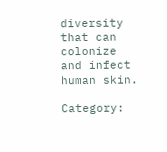diversity that can colonize and infect human skin.

Category: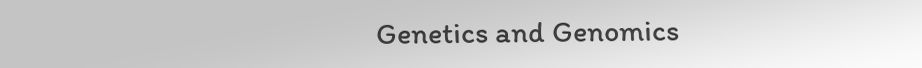Genetics and Genomics